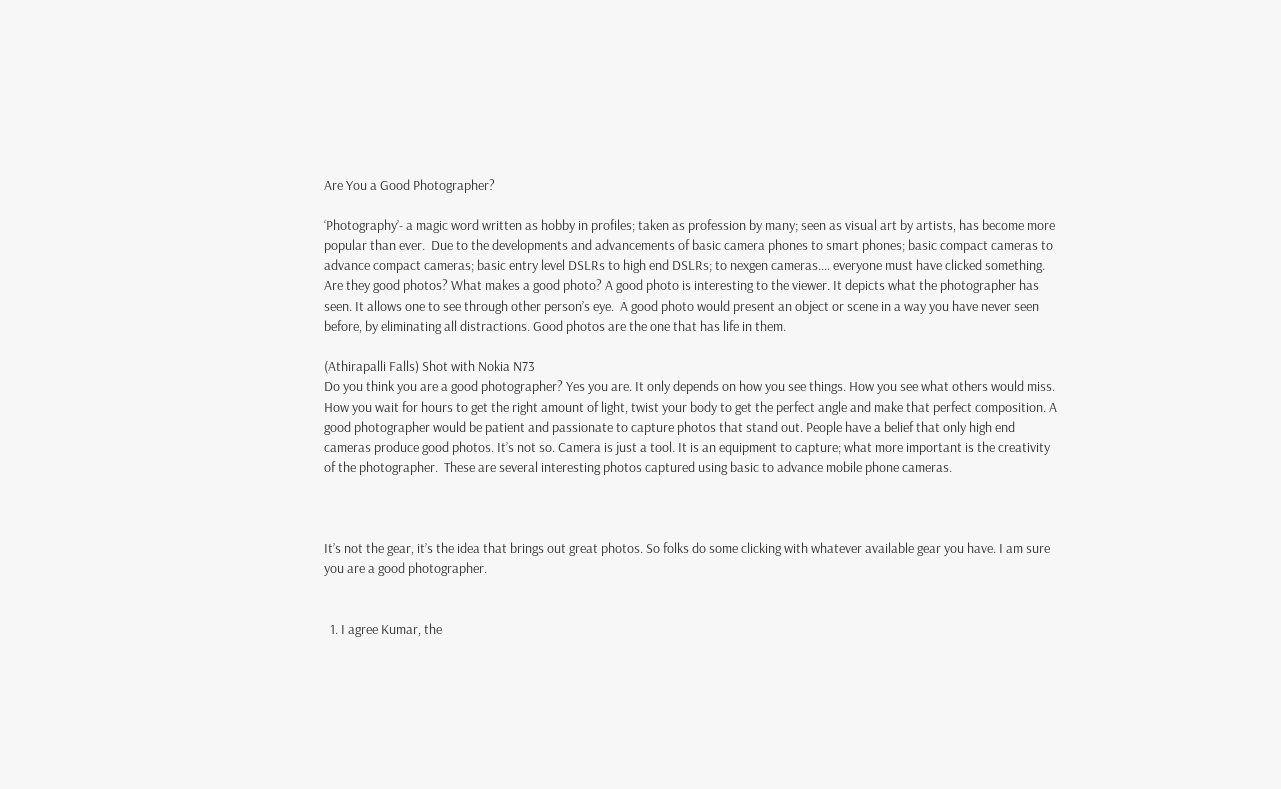Are You a Good Photographer?

‘Photography’- a magic word written as hobby in profiles; taken as profession by many; seen as visual art by artists, has become more popular than ever.  Due to the developments and advancements of basic camera phones to smart phones; basic compact cameras to advance compact cameras; basic entry level DSLRs to high end DSLRs; to nexgen cameras.... everyone must have clicked something. Are they good photos? What makes a good photo? A good photo is interesting to the viewer. It depicts what the photographer has seen. It allows one to see through other person’s eye.  A good photo would present an object or scene in a way you have never seen before, by eliminating all distractions. Good photos are the one that has life in them.

(Athirapalli Falls) Shot with Nokia N73
Do you think you are a good photographer? Yes you are. It only depends on how you see things. How you see what others would miss. How you wait for hours to get the right amount of light, twist your body to get the perfect angle and make that perfect composition. A good photographer would be patient and passionate to capture photos that stand out. People have a belief that only high end cameras produce good photos. It’s not so. Camera is just a tool. It is an equipment to capture; what more important is the creativity of the photographer.  These are several interesting photos captured using basic to advance mobile phone cameras.



It’s not the gear, it’s the idea that brings out great photos. So folks do some clicking with whatever available gear you have. I am sure you are a good photographer.


  1. I agree Kumar, the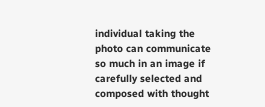individual taking the photo can communicate so much in an image if carefully selected and composed with thought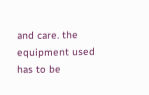and care. the equipment used has to be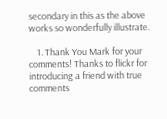secondary in this as the above works so wonderfully illustrate.

    1. Thank You Mark for your comments! Thanks to flickr for introducing a friend with true comments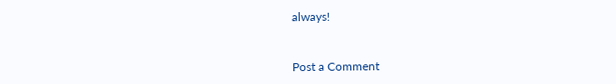always!


Post a Comment